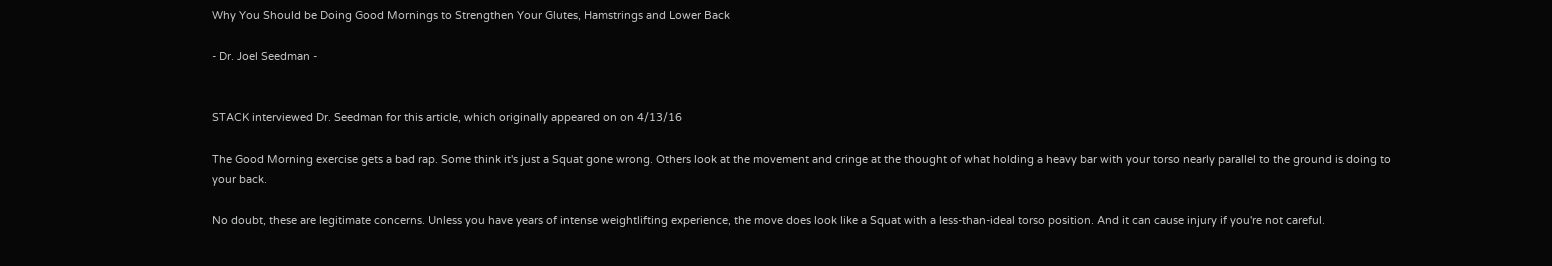Why You Should be Doing Good Mornings to Strengthen Your Glutes, Hamstrings and Lower Back

- Dr. Joel Seedman -


STACK interviewed Dr. Seedman for this article, which originally appeared on on 4/13/16

The Good Morning exercise gets a bad rap. Some think it's just a Squat gone wrong. Others look at the movement and cringe at the thought of what holding a heavy bar with your torso nearly parallel to the ground is doing to your back.

No doubt, these are legitimate concerns. Unless you have years of intense weightlifting experience, the move does look like a Squat with a less-than-ideal torso position. And it can cause injury if you're not careful.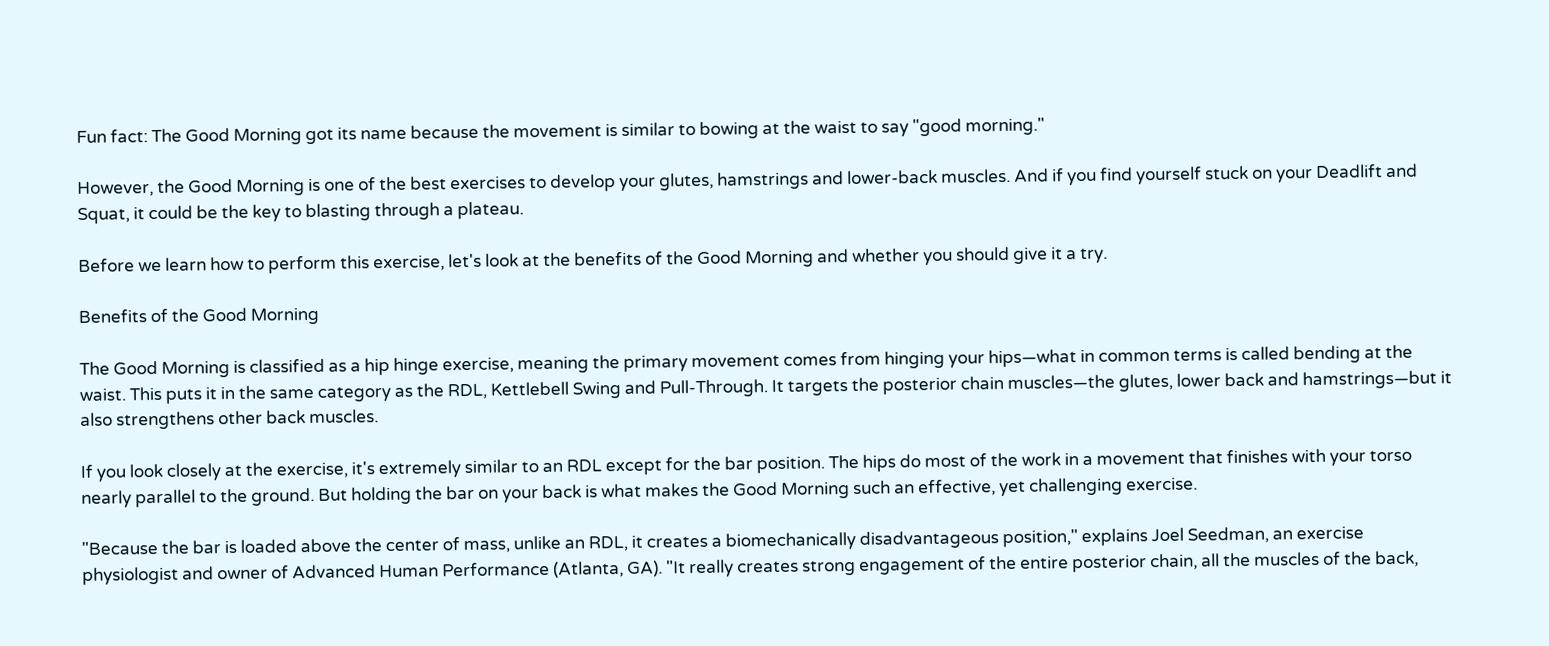Fun fact: The Good Morning got its name because the movement is similar to bowing at the waist to say "good morning."

However, the Good Morning is one of the best exercises to develop your glutes, hamstrings and lower-back muscles. And if you find yourself stuck on your Deadlift and Squat, it could be the key to blasting through a plateau.

Before we learn how to perform this exercise, let's look at the benefits of the Good Morning and whether you should give it a try.

Benefits of the Good Morning

The Good Morning is classified as a hip hinge exercise, meaning the primary movement comes from hinging your hips—what in common terms is called bending at the waist. This puts it in the same category as the RDL, Kettlebell Swing and Pull-Through. It targets the posterior chain muscles—the glutes, lower back and hamstrings—but it also strengthens other back muscles.

If you look closely at the exercise, it's extremely similar to an RDL except for the bar position. The hips do most of the work in a movement that finishes with your torso nearly parallel to the ground. But holding the bar on your back is what makes the Good Morning such an effective, yet challenging exercise.

"Because the bar is loaded above the center of mass, unlike an RDL, it creates a biomechanically disadvantageous position," explains Joel Seedman, an exercise physiologist and owner of Advanced Human Performance (Atlanta, GA). "It really creates strong engagement of the entire posterior chain, all the muscles of the back,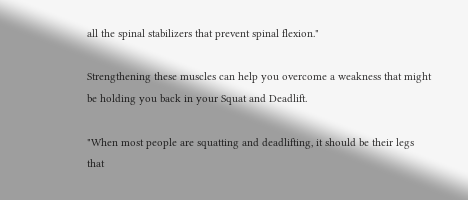all the spinal stabilizers that prevent spinal flexion."

Strengthening these muscles can help you overcome a weakness that might be holding you back in your Squat and Deadlift.

"When most people are squatting and deadlifting, it should be their legs that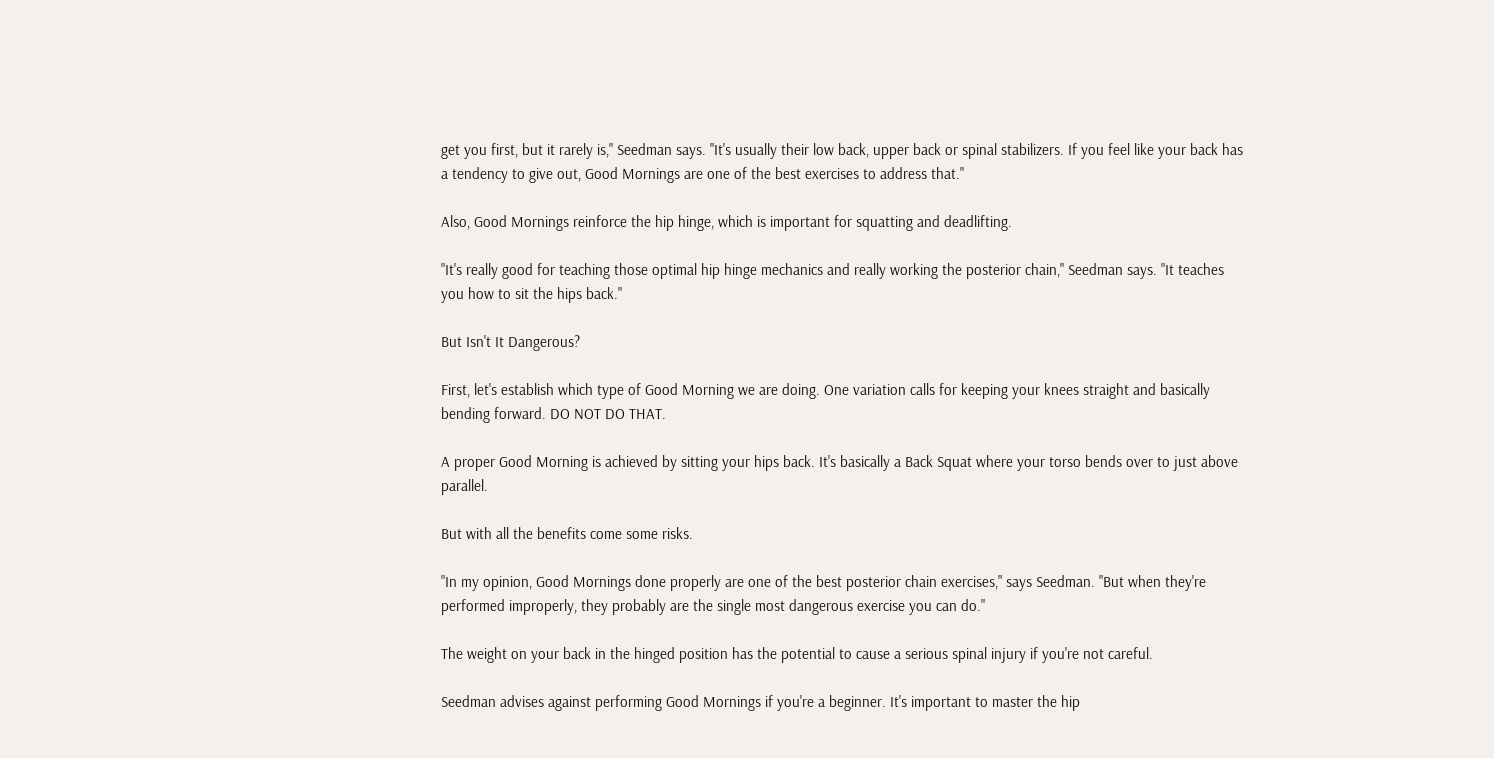get you first, but it rarely is," Seedman says. "It's usually their low back, upper back or spinal stabilizers. If you feel like your back has a tendency to give out, Good Mornings are one of the best exercises to address that."

Also, Good Mornings reinforce the hip hinge, which is important for squatting and deadlifting.

"It's really good for teaching those optimal hip hinge mechanics and really working the posterior chain," Seedman says. "It teaches you how to sit the hips back."

But Isn't It Dangerous?

First, let's establish which type of Good Morning we are doing. One variation calls for keeping your knees straight and basically bending forward. DO NOT DO THAT.

A proper Good Morning is achieved by sitting your hips back. It's basically a Back Squat where your torso bends over to just above parallel.

But with all the benefits come some risks.

"In my opinion, Good Mornings done properly are one of the best posterior chain exercises," says Seedman. "But when they're performed improperly, they probably are the single most dangerous exercise you can do."

The weight on your back in the hinged position has the potential to cause a serious spinal injury if you're not careful.

Seedman advises against performing Good Mornings if you're a beginner. It's important to master the hip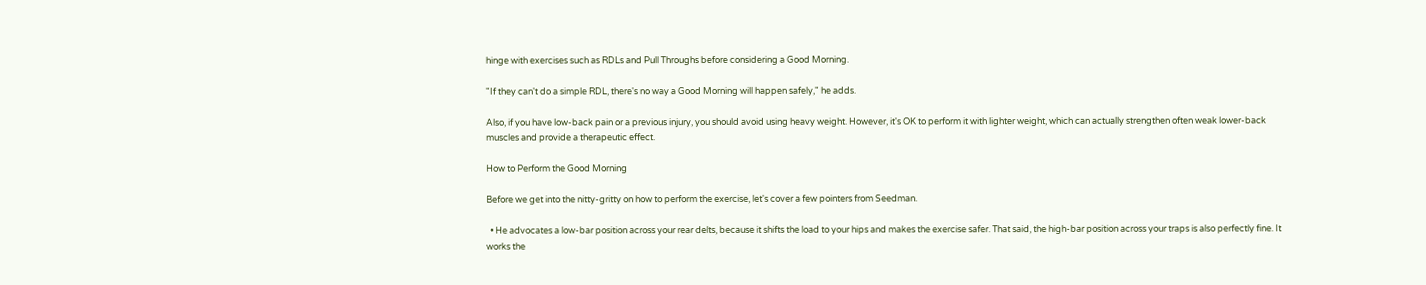hinge with exercises such as RDLs and Pull Throughs before considering a Good Morning.

"If they can't do a simple RDL, there's no way a Good Morning will happen safely," he adds.

Also, if you have low-back pain or a previous injury, you should avoid using heavy weight. However, it's OK to perform it with lighter weight, which can actually strengthen often weak lower-back muscles and provide a therapeutic effect.

How to Perform the Good Morning

Before we get into the nitty-gritty on how to perform the exercise, let's cover a few pointers from Seedman.

  • He advocates a low-bar position across your rear delts, because it shifts the load to your hips and makes the exercise safer. That said, the high-bar position across your traps is also perfectly fine. It works the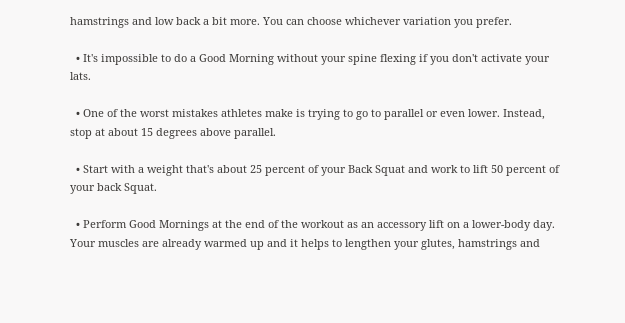hamstrings and low back a bit more. You can choose whichever variation you prefer.

  • It's impossible to do a Good Morning without your spine flexing if you don't activate your lats.

  • One of the worst mistakes athletes make is trying to go to parallel or even lower. Instead, stop at about 15 degrees above parallel.

  • Start with a weight that's about 25 percent of your Back Squat and work to lift 50 percent of your back Squat.

  • Perform Good Mornings at the end of the workout as an accessory lift on a lower-body day. Your muscles are already warmed up and it helps to lengthen your glutes, hamstrings and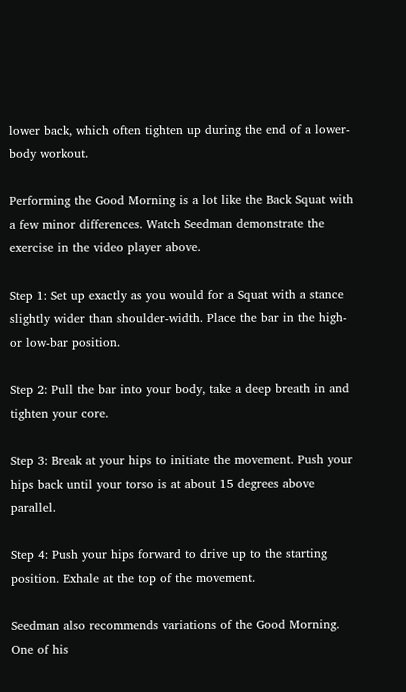lower back, which often tighten up during the end of a lower-body workout.

Performing the Good Morning is a lot like the Back Squat with a few minor differences. Watch Seedman demonstrate the exercise in the video player above.

Step 1: Set up exactly as you would for a Squat with a stance slightly wider than shoulder-width. Place the bar in the high- or low-bar position.

Step 2: Pull the bar into your body, take a deep breath in and tighten your core.

Step 3: Break at your hips to initiate the movement. Push your hips back until your torso is at about 15 degrees above parallel.

Step 4: Push your hips forward to drive up to the starting position. Exhale at the top of the movement.

Seedman also recommends variations of the Good Morning. One of his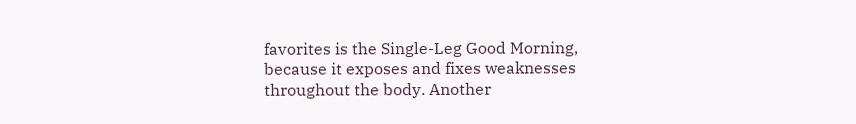favorites is the Single-Leg Good Morning, because it exposes and fixes weaknesses throughout the body. Another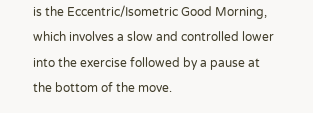is the Eccentric/Isometric Good Morning, which involves a slow and controlled lower into the exercise followed by a pause at the bottom of the move.